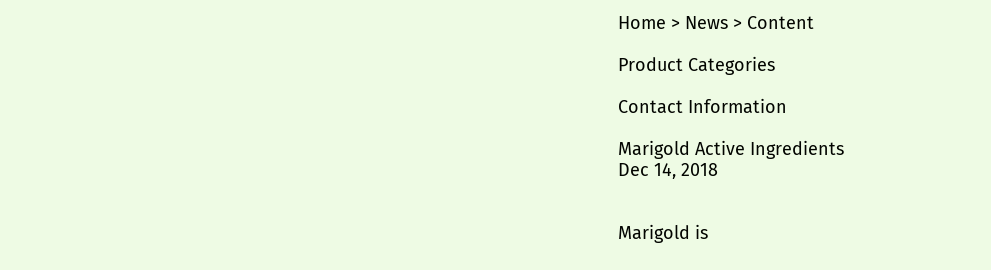Home > News > Content

Product Categories

Contact Information

Marigold Active Ingredients
Dec 14, 2018


Marigold is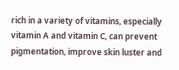rich in a variety of vitamins, especially vitamin A and vitamin C, can prevent pigmentation, improve skin luster and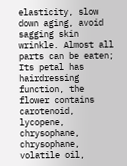elasticity, slow down aging, avoid sagging skin wrinkle. Almost all parts can be eaten; Its petal has hairdressing function, the flower contains carotenoid, lycopene, chrysophane, chrysophane, volatile oil,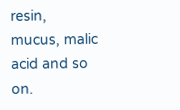resin, mucus, malic acid and so on.